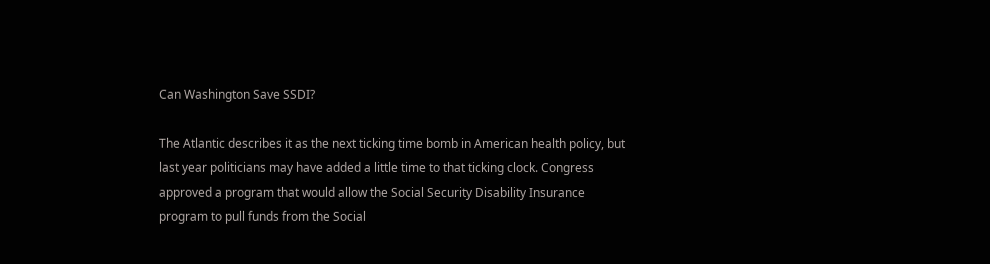Can Washington Save SSDI?

The Atlantic describes it as the next ticking time bomb in American health policy, but last year politicians may have added a little time to that ticking clock. Congress approved a program that would allow the Social Security Disability Insurance program to pull funds from the Social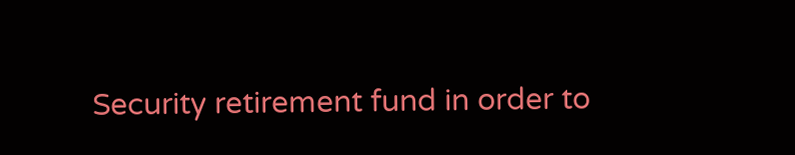Security retirement fund in order to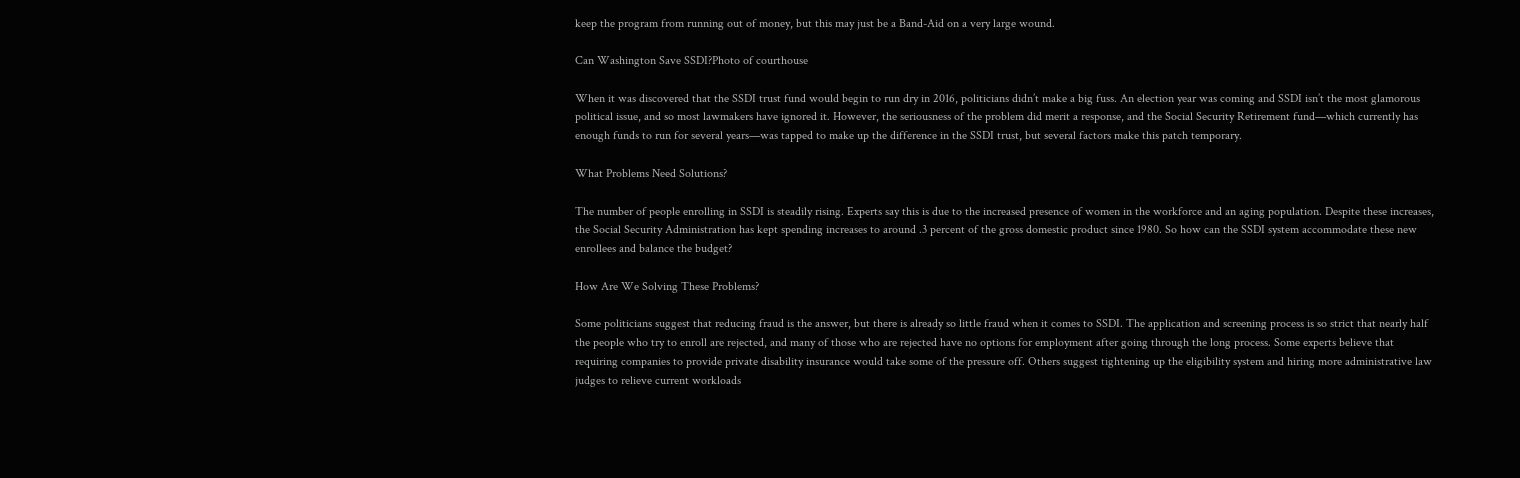keep the program from running out of money, but this may just be a Band-Aid on a very large wound.

Can Washington Save SSDI?Photo of courthouse

When it was discovered that the SSDI trust fund would begin to run dry in 2016, politicians didn’t make a big fuss. An election year was coming and SSDI isn’t the most glamorous political issue, and so most lawmakers have ignored it. However, the seriousness of the problem did merit a response, and the Social Security Retirement fund—which currently has enough funds to run for several years—was tapped to make up the difference in the SSDI trust, but several factors make this patch temporary.

What Problems Need Solutions?

The number of people enrolling in SSDI is steadily rising. Experts say this is due to the increased presence of women in the workforce and an aging population. Despite these increases, the Social Security Administration has kept spending increases to around .3 percent of the gross domestic product since 1980. So how can the SSDI system accommodate these new enrollees and balance the budget?

How Are We Solving These Problems?

Some politicians suggest that reducing fraud is the answer, but there is already so little fraud when it comes to SSDI. The application and screening process is so strict that nearly half the people who try to enroll are rejected, and many of those who are rejected have no options for employment after going through the long process. Some experts believe that requiring companies to provide private disability insurance would take some of the pressure off. Others suggest tightening up the eligibility system and hiring more administrative law judges to relieve current workloads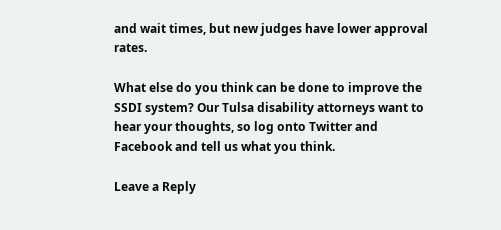and wait times, but new judges have lower approval rates.

What else do you think can be done to improve the SSDI system? Our Tulsa disability attorneys want to hear your thoughts, so log onto Twitter and Facebook and tell us what you think.

Leave a Reply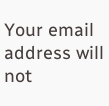Your email address will not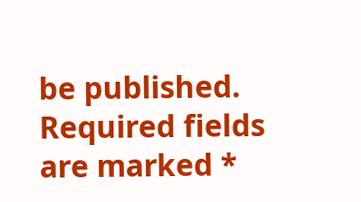be published. Required fields are marked *